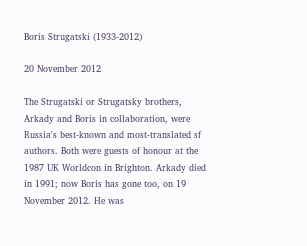Boris Strugatski (1933-2012)

20 November 2012

The Strugatski or Strugatsky brothers, Arkady and Boris in collaboration, were Russia's best-known and most-translated sf authors. Both were guests of honour at the 1987 UK Worldcon in Brighton. Arkady died in 1991; now Boris has gone too, on 19 November 2012. He was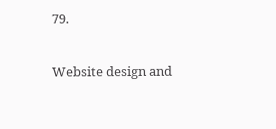79.

Website design and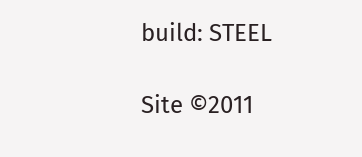build: STEEL

Site ©2011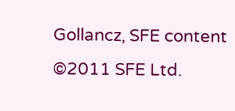Gollancz, SFE content ©2011 SFE Ltd.